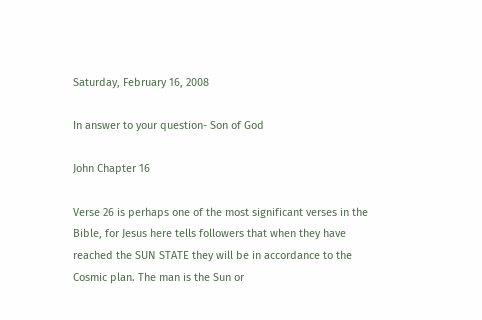Saturday, February 16, 2008

In answer to your question- Son of God

John Chapter 16

Verse 26 is perhaps one of the most significant verses in the Bible, for Jesus here tells followers that when they have reached the SUN STATE they will be in accordance to the Cosmic plan. The man is the Sun or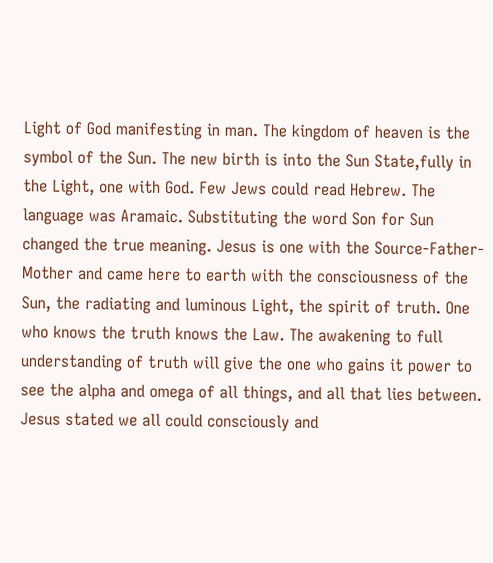Light of God manifesting in man. The kingdom of heaven is the symbol of the Sun. The new birth is into the Sun State,fully in the Light, one with God. Few Jews could read Hebrew. The language was Aramaic. Substituting the word Son for Sun changed the true meaning. Jesus is one with the Source-Father-Mother and came here to earth with the consciousness of the Sun, the radiating and luminous Light, the spirit of truth. One who knows the truth knows the Law. The awakening to full understanding of truth will give the one who gains it power to see the alpha and omega of all things, and all that lies between. Jesus stated we all could consciously and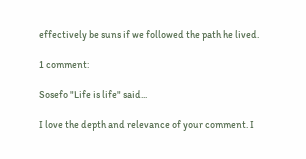effectively be suns if we followed the path he lived.

1 comment:

Sosefo "Life is life" said...

I love the depth and relevance of your comment. I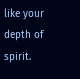like your depth of spirit.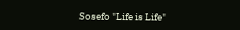Sosefo "Life is Life"